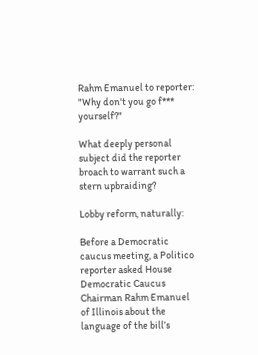Rahm Emanuel to reporter: "Why don't you go f*** yourself?"

What deeply personal subject did the reporter broach to warrant such a stern upbraiding?

Lobby reform, naturally:

Before a Democratic caucus meeting, a Politico reporter asked House Democratic Caucus Chairman Rahm Emanuel of Illinois about the language of the bill’s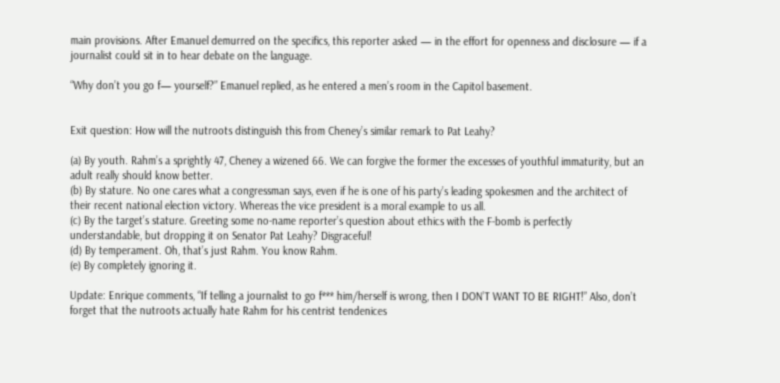main provisions. After Emanuel demurred on the specifics, this reporter asked — in the effort for openness and disclosure — if a journalist could sit in to hear debate on the language.

“Why don’t you go f— yourself?” Emanuel replied, as he entered a men’s room in the Capitol basement.


Exit question: How will the nutroots distinguish this from Cheney’s similar remark to Pat Leahy?

(a) By youth. Rahm’s a sprightly 47, Cheney a wizened 66. We can forgive the former the excesses of youthful immaturity, but an adult really should know better.
(b) By stature. No one cares what a congressman says, even if he is one of his party’s leading spokesmen and the architect of their recent national election victory. Whereas the vice president is a moral example to us all.
(c) By the target’s stature. Greeting some no-name reporter’s question about ethics with the F-bomb is perfectly understandable, but dropping it on Senator Pat Leahy? Disgraceful!
(d) By temperament. Oh, that’s just Rahm. You know Rahm.
(e) By completely ignoring it.

Update: Enrique comments, “If telling a journalist to go f*** him/herself is wrong, then I DON’T WANT TO BE RIGHT!” Also, don’t forget that the nutroots actually hate Rahm for his centrist tendenices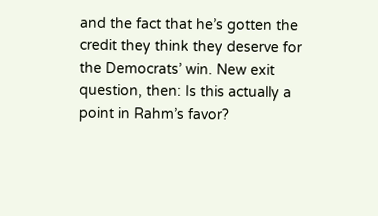and the fact that he’s gotten the credit they think they deserve for the Democrats’ win. New exit question, then: Is this actually a point in Rahm’s favor?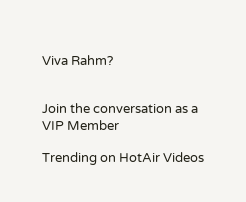Viva Rahm?


Join the conversation as a VIP Member

Trending on HotAir Videos